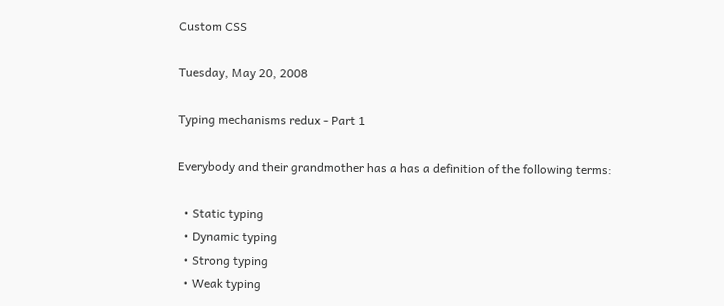Custom CSS

Tuesday, May 20, 2008

Typing mechanisms redux - Part 1

Everybody and their grandmother has a has a definition of the following terms:

  • Static typing
  • Dynamic typing
  • Strong typing
  • Weak typing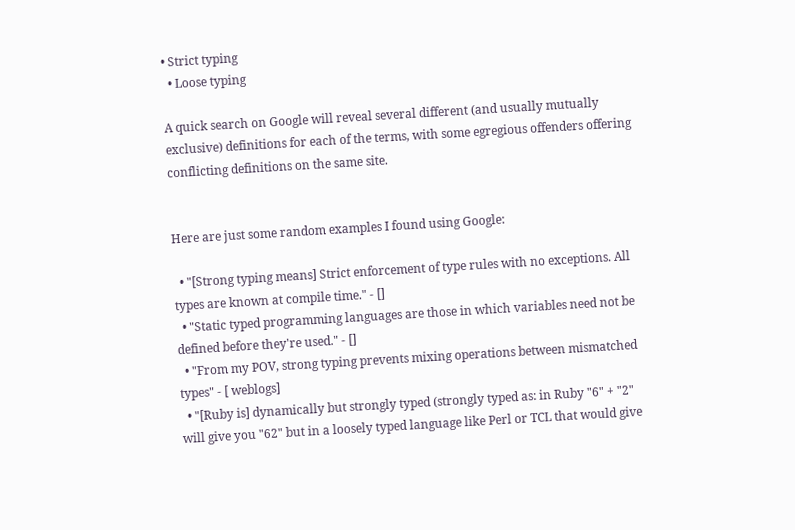• Strict typing
  • Loose typing

A quick search on Google will reveal several different (and usually mutually exclusive) definitions for each of the terms, with some egregious offenders offering conflicting definitions on the same site.


Here are just some random examples I found using Google:

  • "[Strong typing means] Strict enforcement of type rules with no exceptions. All types are known at compile time." - []
  • "Static typed programming languages are those in which variables need not be defined before they're used." - []
  • "From my POV, strong typing prevents mixing operations between mismatched types" - [ weblogs]
  • "[Ruby is] dynamically but strongly typed (strongly typed as: in Ruby "6" + "2" will give you "62" but in a loosely typed language like Perl or TCL that would give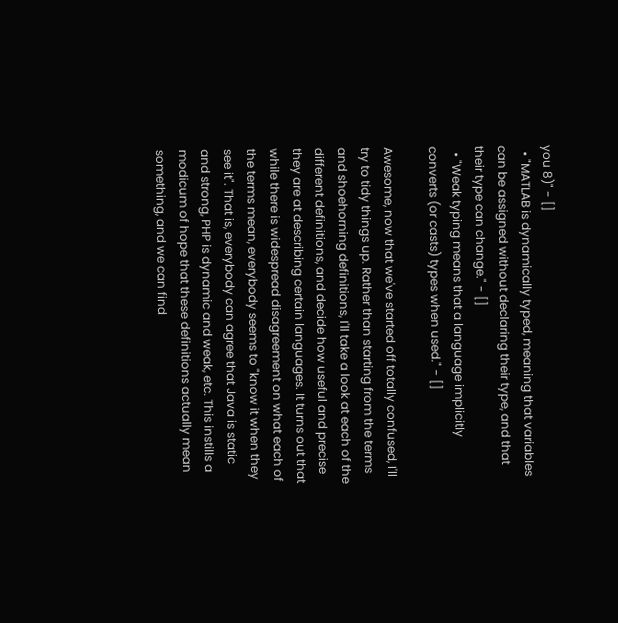you 8)" - []
  • "MATLAB is dynamically typed, meaning that variables can be assigned without declaring their type, and that their type can change." - []
  • "Weak typing means that a language implicitly converts (or casts) types when used." - []

Awesome, now that we've started off totally confused, I'll try to tidy things up. Rather than starting from the terms and shoehorning definitions, I'll take a look at each of the different definitions, and decide how useful and precise they are at describing certain languages. It turns out that while there is widespread disagreement on what each of the terms mean, everybody seems to "know it when they see it". That is, everybody can agree that Java is static and strong, PHP is dynamic and weak, etc. This instills a modicum of hope that these definitions actually mean something, and we can find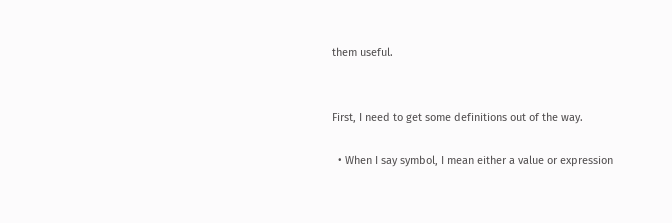them useful.


First, I need to get some definitions out of the way.

  • When I say symbol, I mean either a value or expression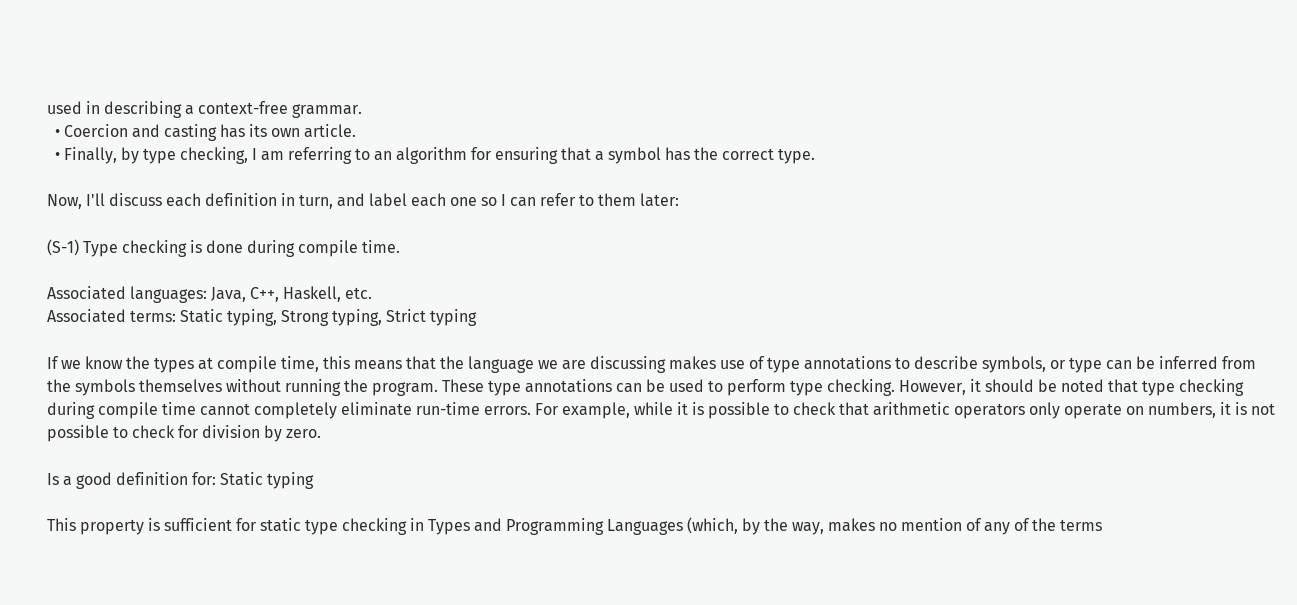used in describing a context-free grammar.
  • Coercion and casting has its own article.
  • Finally, by type checking, I am referring to an algorithm for ensuring that a symbol has the correct type.

Now, I'll discuss each definition in turn, and label each one so I can refer to them later:

(S-1) Type checking is done during compile time.

Associated languages: Java, C++, Haskell, etc.
Associated terms: Static typing, Strong typing, Strict typing

If we know the types at compile time, this means that the language we are discussing makes use of type annotations to describe symbols, or type can be inferred from the symbols themselves without running the program. These type annotations can be used to perform type checking. However, it should be noted that type checking during compile time cannot completely eliminate run-time errors. For example, while it is possible to check that arithmetic operators only operate on numbers, it is not possible to check for division by zero.

Is a good definition for: Static typing

This property is sufficient for static type checking in Types and Programming Languages (which, by the way, makes no mention of any of the terms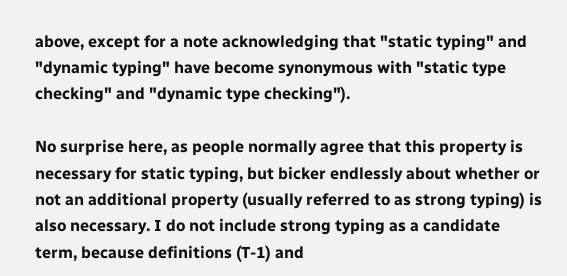above, except for a note acknowledging that "static typing" and "dynamic typing" have become synonymous with "static type checking" and "dynamic type checking").

No surprise here, as people normally agree that this property is necessary for static typing, but bicker endlessly about whether or not an additional property (usually referred to as strong typing) is also necessary. I do not include strong typing as a candidate term, because definitions (T-1) and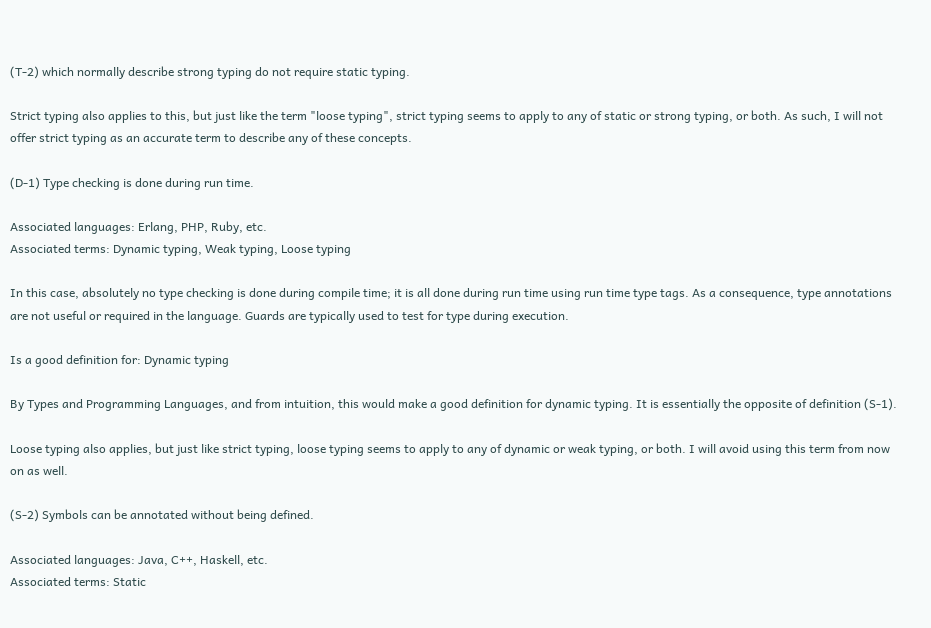(T-2) which normally describe strong typing do not require static typing.

Strict typing also applies to this, but just like the term "loose typing", strict typing seems to apply to any of static or strong typing, or both. As such, I will not offer strict typing as an accurate term to describe any of these concepts.

(D-1) Type checking is done during run time.

Associated languages: Erlang, PHP, Ruby, etc.
Associated terms: Dynamic typing, Weak typing, Loose typing

In this case, absolutely no type checking is done during compile time; it is all done during run time using run time type tags. As a consequence, type annotations are not useful or required in the language. Guards are typically used to test for type during execution.

Is a good definition for: Dynamic typing

By Types and Programming Languages, and from intuition, this would make a good definition for dynamic typing. It is essentially the opposite of definition (S-1).

Loose typing also applies, but just like strict typing, loose typing seems to apply to any of dynamic or weak typing, or both. I will avoid using this term from now on as well.

(S-2) Symbols can be annotated without being defined.

Associated languages: Java, C++, Haskell, etc.
Associated terms: Static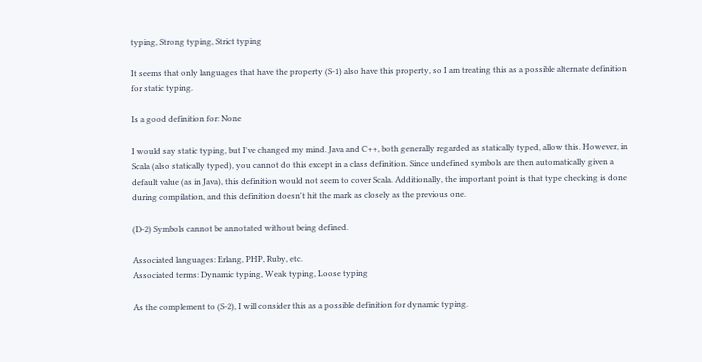typing, Strong typing, Strict typing

It seems that only languages that have the property (S-1) also have this property, so I am treating this as a possible alternate definition for static typing.

Is a good definition for: None

I would say static typing, but I've changed my mind. Java and C++, both generally regarded as statically typed, allow this. However, in Scala (also statically typed), you cannot do this except in a class definition. Since undefined symbols are then automatically given a default value (as in Java), this definition would not seem to cover Scala. Additionally, the important point is that type checking is done during compilation, and this definition doesn't hit the mark as closely as the previous one.

(D-2) Symbols cannot be annotated without being defined.

Associated languages: Erlang, PHP, Ruby, etc.
Associated terms: Dynamic typing, Weak typing, Loose typing

As the complement to (S-2), I will consider this as a possible definition for dynamic typing.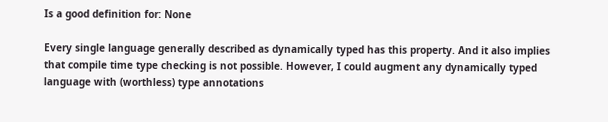Is a good definition for: None

Every single language generally described as dynamically typed has this property. And it also implies that compile time type checking is not possible. However, I could augment any dynamically typed language with (worthless) type annotations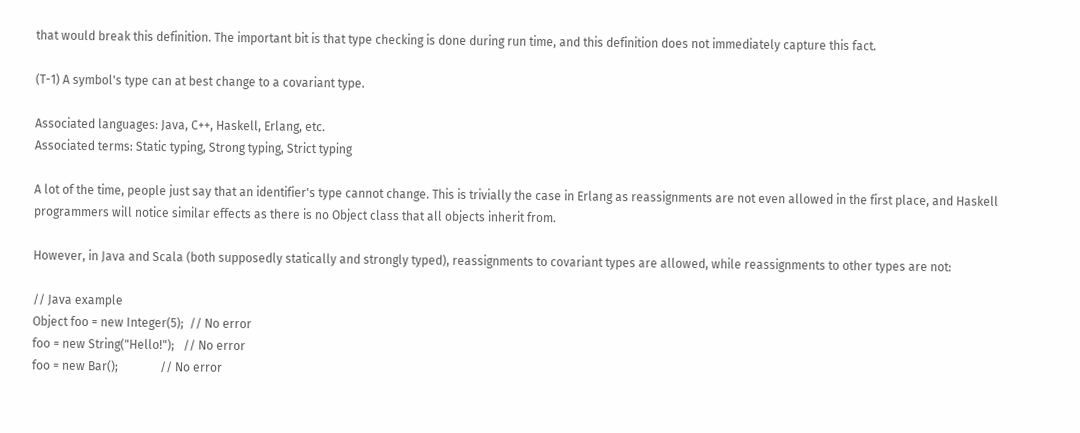that would break this definition. The important bit is that type checking is done during run time, and this definition does not immediately capture this fact.

(T-1) A symbol's type can at best change to a covariant type.

Associated languages: Java, C++, Haskell, Erlang, etc.
Associated terms: Static typing, Strong typing, Strict typing

A lot of the time, people just say that an identifier's type cannot change. This is trivially the case in Erlang as reassignments are not even allowed in the first place, and Haskell programmers will notice similar effects as there is no Object class that all objects inherit from.

However, in Java and Scala (both supposedly statically and strongly typed), reassignments to covariant types are allowed, while reassignments to other types are not:

// Java example
Object foo = new Integer(5);  // No error
foo = new String("Hello!");   // No error
foo = new Bar();              // No error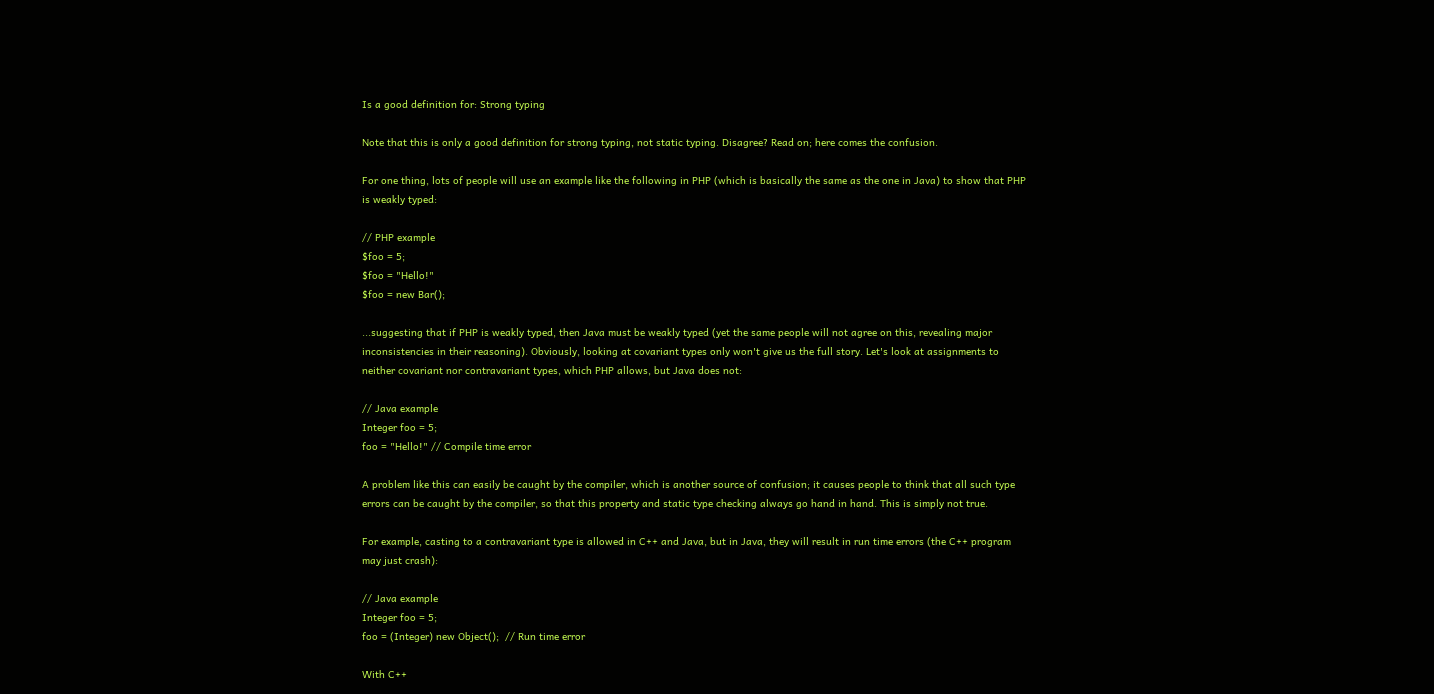Is a good definition for: Strong typing

Note that this is only a good definition for strong typing, not static typing. Disagree? Read on; here comes the confusion.

For one thing, lots of people will use an example like the following in PHP (which is basically the same as the one in Java) to show that PHP is weakly typed:

// PHP example
$foo = 5;
$foo = "Hello!"
$foo = new Bar();

...suggesting that if PHP is weakly typed, then Java must be weakly typed (yet the same people will not agree on this, revealing major inconsistencies in their reasoning). Obviously, looking at covariant types only won't give us the full story. Let's look at assignments to neither covariant nor contravariant types, which PHP allows, but Java does not:

// Java example
Integer foo = 5;
foo = "Hello!" // Compile time error

A problem like this can easily be caught by the compiler, which is another source of confusion; it causes people to think that all such type errors can be caught by the compiler, so that this property and static type checking always go hand in hand. This is simply not true.

For example, casting to a contravariant type is allowed in C++ and Java, but in Java, they will result in run time errors (the C++ program may just crash):

// Java example
Integer foo = 5;
foo = (Integer) new Object();  // Run time error

With C++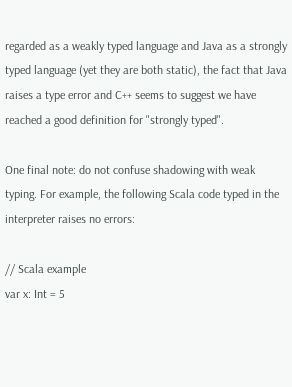regarded as a weakly typed language and Java as a strongly typed language (yet they are both static), the fact that Java raises a type error and C++ seems to suggest we have reached a good definition for "strongly typed".

One final note: do not confuse shadowing with weak typing. For example, the following Scala code typed in the interpreter raises no errors:

// Scala example
var x: Int = 5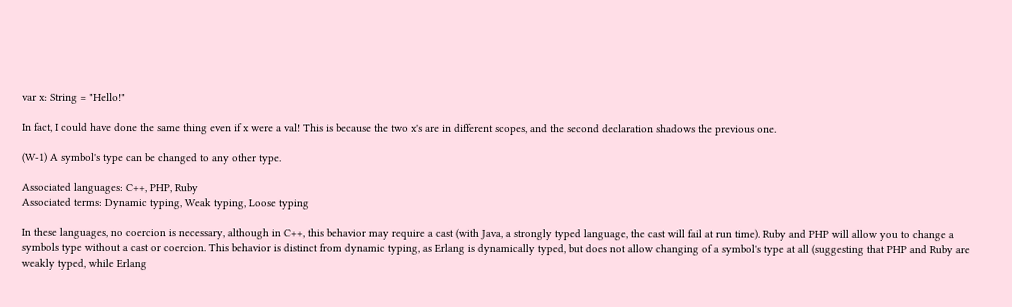var x: String = "Hello!"

In fact, I could have done the same thing even if x were a val! This is because the two x's are in different scopes, and the second declaration shadows the previous one.

(W-1) A symbol's type can be changed to any other type.

Associated languages: C++, PHP, Ruby
Associated terms: Dynamic typing, Weak typing, Loose typing

In these languages, no coercion is necessary, although in C++, this behavior may require a cast (with Java, a strongly typed language, the cast will fail at run time). Ruby and PHP will allow you to change a symbols type without a cast or coercion. This behavior is distinct from dynamic typing, as Erlang is dynamically typed, but does not allow changing of a symbol's type at all (suggesting that PHP and Ruby are weakly typed, while Erlang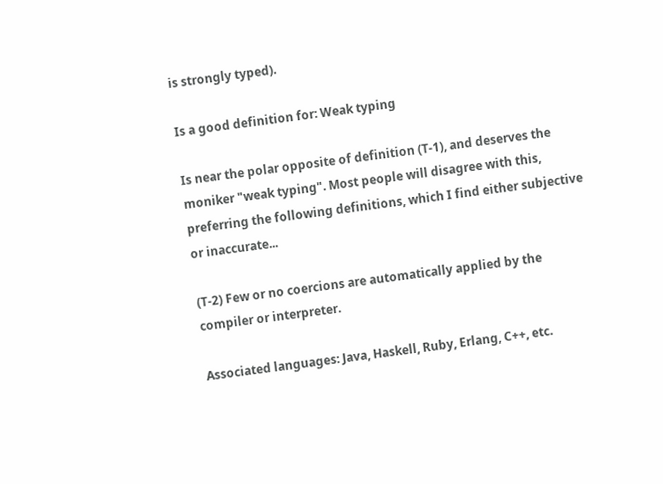is strongly typed).

Is a good definition for: Weak typing

Is near the polar opposite of definition (T-1), and deserves the moniker "weak typing". Most people will disagree with this, preferring the following definitions, which I find either subjective or inaccurate...

(T-2) Few or no coercions are automatically applied by the compiler or interpreter.

Associated languages: Java, Haskell, Ruby, Erlang, C++, etc.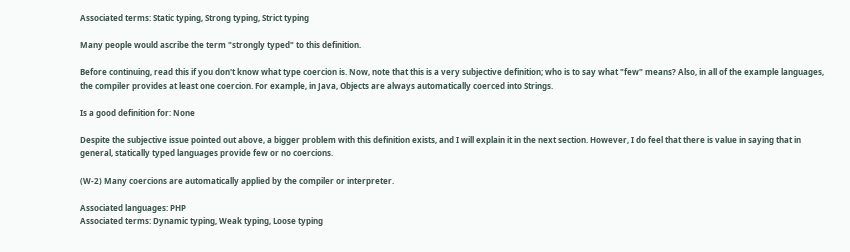Associated terms: Static typing, Strong typing, Strict typing

Many people would ascribe the term "strongly typed" to this definition.

Before continuing, read this if you don't know what type coercion is. Now, note that this is a very subjective definition; who is to say what "few" means? Also, in all of the example languages, the compiler provides at least one coercion. For example, in Java, Objects are always automatically coerced into Strings.

Is a good definition for: None

Despite the subjective issue pointed out above, a bigger problem with this definition exists, and I will explain it in the next section. However, I do feel that there is value in saying that in general, statically typed languages provide few or no coercions.

(W-2) Many coercions are automatically applied by the compiler or interpreter.

Associated languages: PHP
Associated terms: Dynamic typing, Weak typing, Loose typing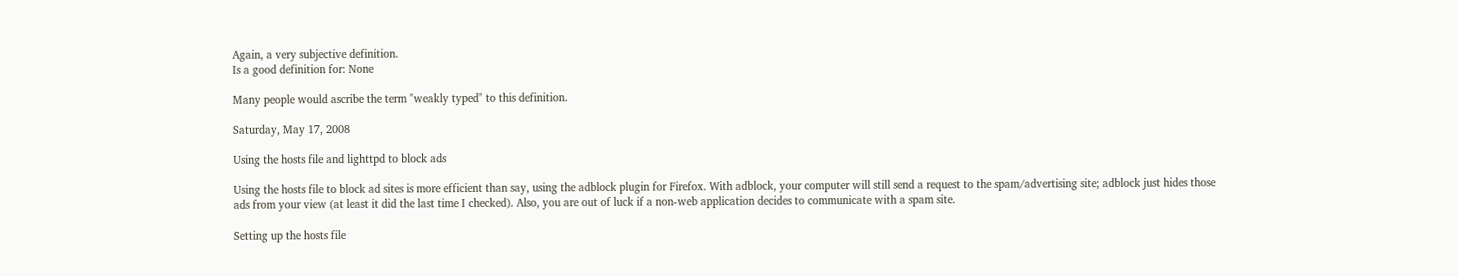Again, a very subjective definition.
Is a good definition for: None

Many people would ascribe the term "weakly typed" to this definition.

Saturday, May 17, 2008

Using the hosts file and lighttpd to block ads

Using the hosts file to block ad sites is more efficient than say, using the adblock plugin for Firefox. With adblock, your computer will still send a request to the spam/advertising site; adblock just hides those ads from your view (at least it did the last time I checked). Also, you are out of luck if a non-web application decides to communicate with a spam site.

Setting up the hosts file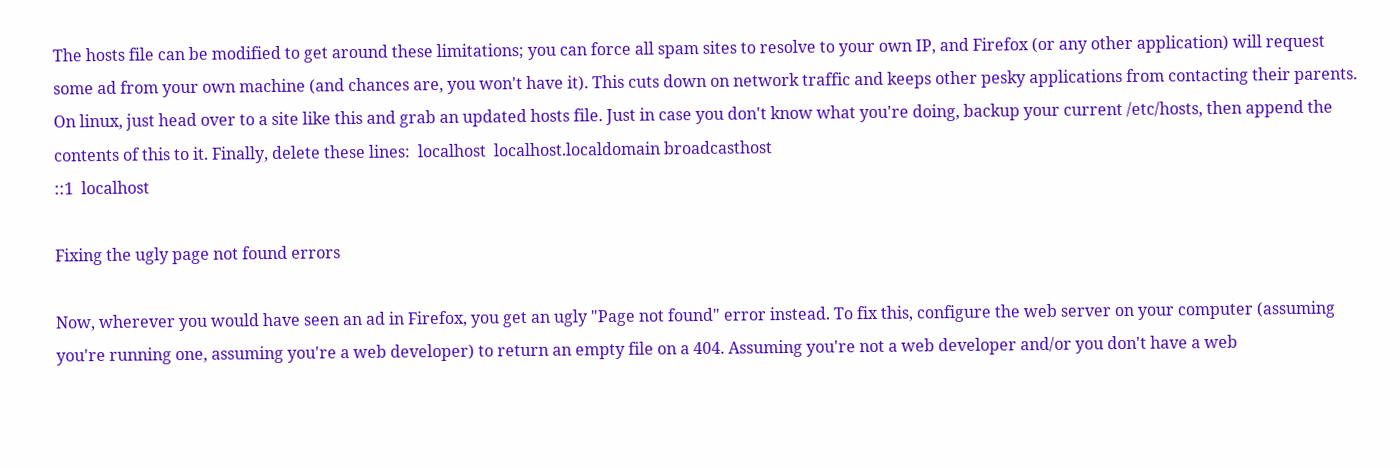The hosts file can be modified to get around these limitations; you can force all spam sites to resolve to your own IP, and Firefox (or any other application) will request some ad from your own machine (and chances are, you won't have it). This cuts down on network traffic and keeps other pesky applications from contacting their parents. On linux, just head over to a site like this and grab an updated hosts file. Just in case you don't know what you're doing, backup your current /etc/hosts, then append the contents of this to it. Finally, delete these lines:  localhost  localhost.localdomain broadcasthost
::1  localhost

Fixing the ugly page not found errors

Now, wherever you would have seen an ad in Firefox, you get an ugly "Page not found" error instead. To fix this, configure the web server on your computer (assuming you're running one, assuming you're a web developer) to return an empty file on a 404. Assuming you're not a web developer and/or you don't have a web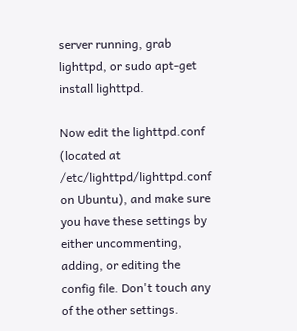server running, grab lighttpd, or sudo apt-get install lighttpd.

Now edit the lighttpd.conf (located at /etc/lighttpd/lighttpd.conf on Ubuntu), and make sure you have these settings by either uncommenting, adding, or editing the config file. Don't touch any of the other settings.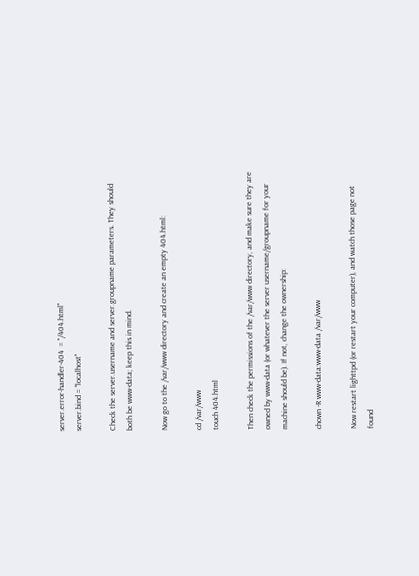server.error-handler-404  = "/404.html"
server.bind = "localhost"

Check the server.username and server.groupname parameters. They should both be www-data; keep this in mind.

Now go to the /var/www directory and create an empty 404.html:

cd /var/www
touch 404.html

Then check the permissions of the /var/www directory, and make sure they are owned by www-data (or whatever the server username/groupname for your machine should be). If not, change the ownership:

chown -R www-data:www-data /var/www

Now restart lighttpd (or restart your computer), and watch those page not found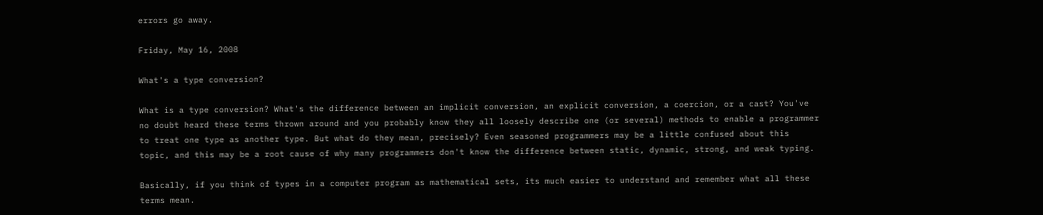errors go away.

Friday, May 16, 2008

What's a type conversion?

What is a type conversion? What's the difference between an implicit conversion, an explicit conversion, a coercion, or a cast? You've no doubt heard these terms thrown around and you probably know they all loosely describe one (or several) methods to enable a programmer to treat one type as another type. But what do they mean, precisely? Even seasoned programmers may be a little confused about this topic, and this may be a root cause of why many programmers don't know the difference between static, dynamic, strong, and weak typing.

Basically, if you think of types in a computer program as mathematical sets, its much easier to understand and remember what all these terms mean.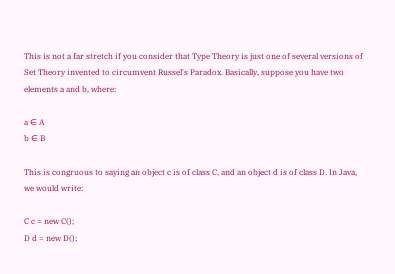This is not a far stretch if you consider that Type Theory is just one of several versions of Set Theory invented to circumvent Russel's Paradox. Basically, suppose you have two elements a and b, where:

a ∈ A
b ∈ B

This is congruous to saying an object c is of class C, and an object d is of class D. In Java, we would write:

C c = new C();
D d = new D();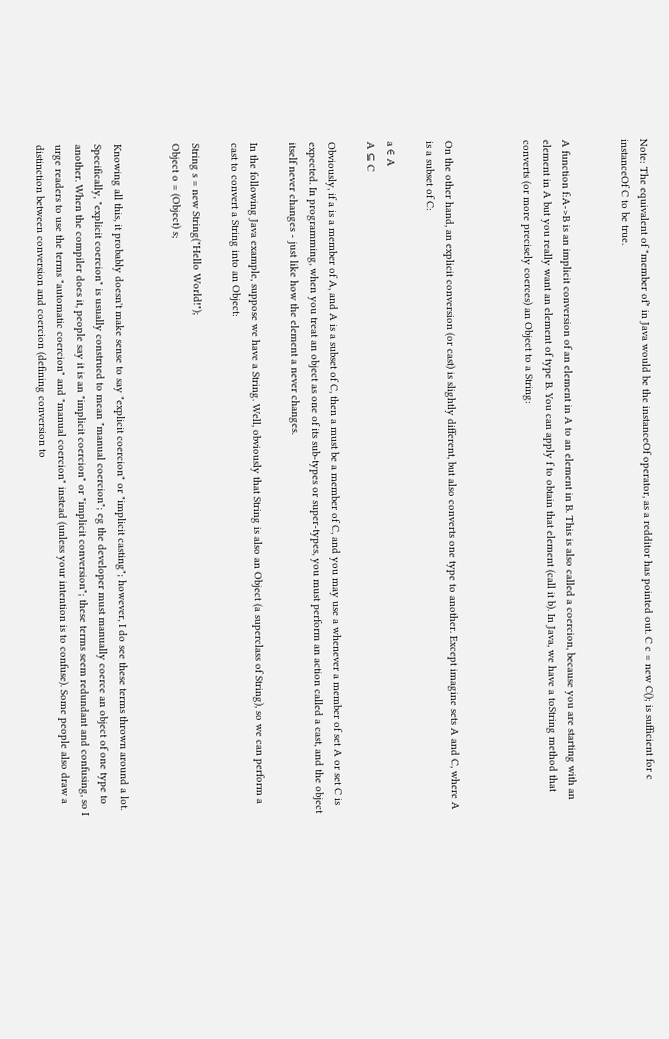Note: The equivalent of "member of" in Java would be the instanceOf operator, as a redditor has pointed out. C c = new C(); is sufficient for c instanceOf C to be true.


A function f:A->B is an implicit conversion of an element in A to an element in B. This is also called a coercion, because you are starting with an element in A but you really want an element of type B. You can apply f to obtain that element (call it b). In Java, we have a toString method that converts (or more precisely coerces) an Object to a String:



On the other hand, an explicit conversion (or cast) is slightly different, but also converts one type to another. Except imagine sets A and C, where A is a subset of C:

a ∈ A
A ⊆ C

Obviously, if a is a member of A, and A is a subset of C, then a must be a member of C, and you may use a whenever a member of set A or set C is expected. In programming, when you treat an object as one of its sub-types or super-types, you must perform an action called a cast, and the object itself never changes - just like how the element a never changes.

In the following Java example, suppose we have a String. Well, obviously that String is also an Object (a superclass of String), so we can perform a cast to convert a String into an Object:

String s = new String("Hello World!");
Object o = (Object) s;


Knowing all this, it probably doesn't make sense to say "explicit coercion" or "implicit casting"; however, I do see these terms thrown around a lot. Specifically, "explicit coercion" is usually construed to mean "manual coercion"; eg the developer must manually coerce an object of one type to another. When the compiler does it, people say it is an "implicit coercion" or "implicit conversion"; these terms seem redundant and confusing, so I urge readers to use the terms "automatic coercion" and "manual coercion" instead (unless your intention is to confuse). Some people also draw a distinction between conversion and coercion (defining conversion to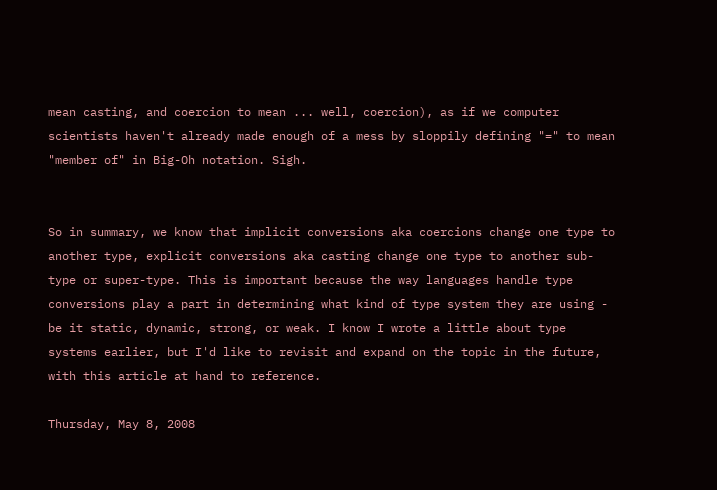mean casting, and coercion to mean ... well, coercion), as if we computer scientists haven't already made enough of a mess by sloppily defining "=" to mean "member of" in Big-Oh notation. Sigh.


So in summary, we know that implicit conversions aka coercions change one type to another type, explicit conversions aka casting change one type to another sub-type or super-type. This is important because the way languages handle type conversions play a part in determining what kind of type system they are using - be it static, dynamic, strong, or weak. I know I wrote a little about type systems earlier, but I'd like to revisit and expand on the topic in the future, with this article at hand to reference.

Thursday, May 8, 2008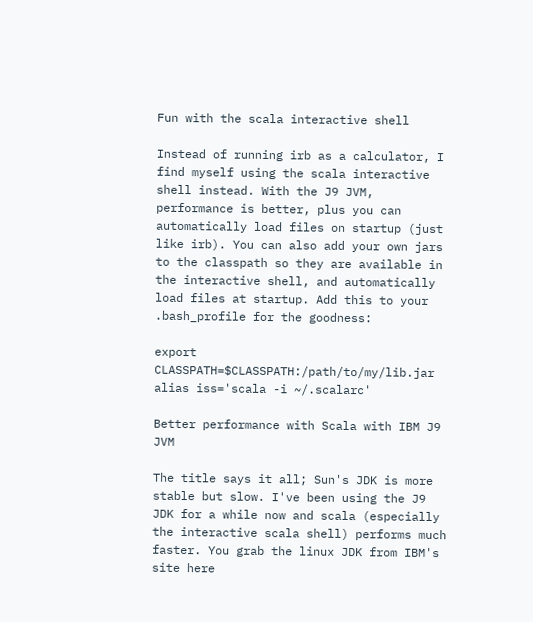Fun with the scala interactive shell

Instead of running irb as a calculator, I find myself using the scala interactive shell instead. With the J9 JVM, performance is better, plus you can automatically load files on startup (just like irb). You can also add your own jars to the classpath so they are available in the interactive shell, and automatically load files at startup. Add this to your .bash_profile for the goodness:

export CLASSPATH=$CLASSPATH:/path/to/my/lib.jar
alias iss='scala -i ~/.scalarc'

Better performance with Scala with IBM J9 JVM

The title says it all; Sun's JDK is more stable but slow. I've been using the J9 JDK for a while now and scala (especially the interactive scala shell) performs much faster. You grab the linux JDK from IBM's site here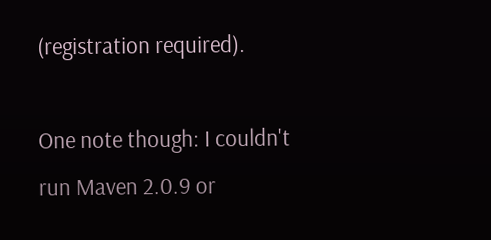(registration required).

One note though: I couldn't run Maven 2.0.9 or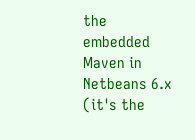the embedded Maven in Netbeans 6.x (it's the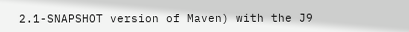2.1-SNAPSHOT version of Maven) with the J9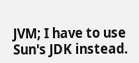JVM; I have to use Sun's JDK instead.